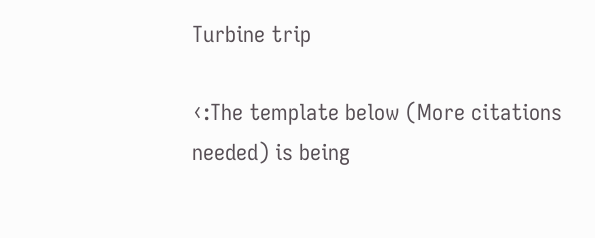Turbine trip

‹:The template below (More citations needed) is being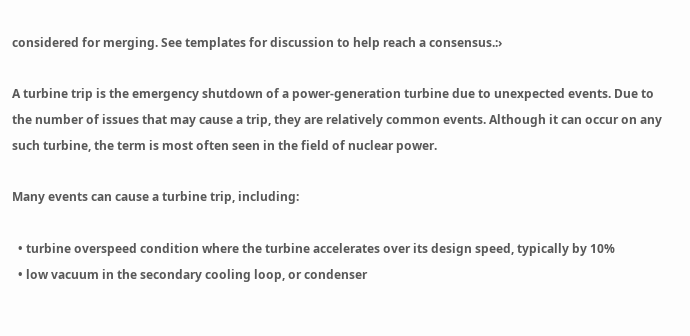considered for merging. See templates for discussion to help reach a consensus.:›

A turbine trip is the emergency shutdown of a power-generation turbine due to unexpected events. Due to the number of issues that may cause a trip, they are relatively common events. Although it can occur on any such turbine, the term is most often seen in the field of nuclear power.

Many events can cause a turbine trip, including:

  • turbine overspeed condition where the turbine accelerates over its design speed, typically by 10%
  • low vacuum in the secondary cooling loop, or condenser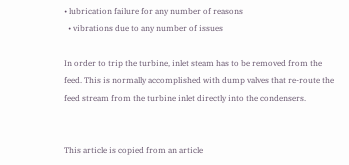• lubrication failure for any number of reasons
  • vibrations due to any number of issues

In order to trip the turbine, inlet steam has to be removed from the feed. This is normally accomplished with dump valves that re-route the feed stream from the turbine inlet directly into the condensers.


This article is copied from an article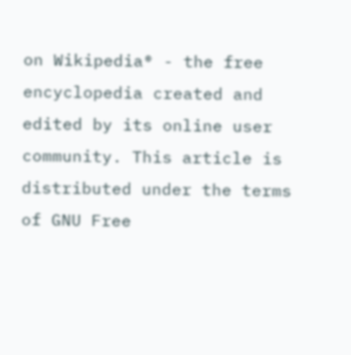on Wikipedia® - the free encyclopedia created and edited by its online user community. This article is distributed under the terms of GNU Free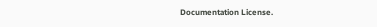Documentation License.